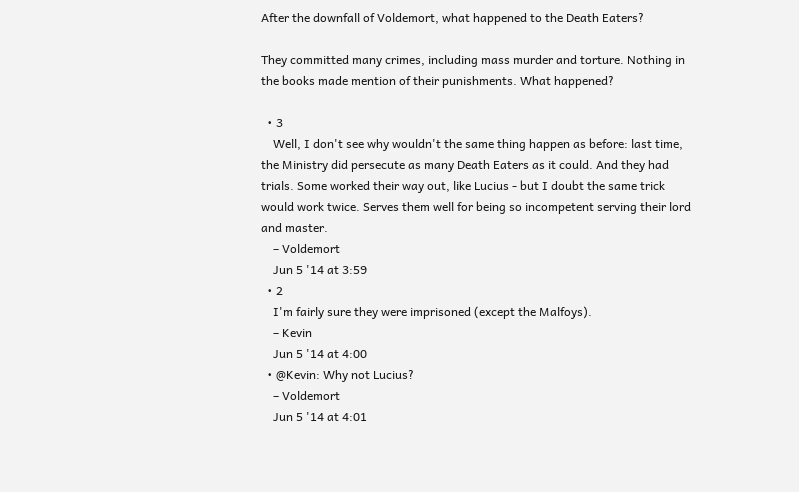After the downfall of Voldemort, what happened to the Death Eaters?

They committed many crimes, including mass murder and torture. Nothing in the books made mention of their punishments. What happened?

  • 3
    Well, I don't see why wouldn't the same thing happen as before: last time, the Ministry did persecute as many Death Eaters as it could. And they had trials. Some worked their way out, like Lucius - but I doubt the same trick would work twice. Serves them well for being so incompetent serving their lord and master.
    – Voldemort
    Jun 5 '14 at 3:59
  • 2
    I'm fairly sure they were imprisoned (except the Malfoys).
    – Kevin
    Jun 5 '14 at 4:00
  • @Kevin: Why not Lucius?
    – Voldemort
    Jun 5 '14 at 4:01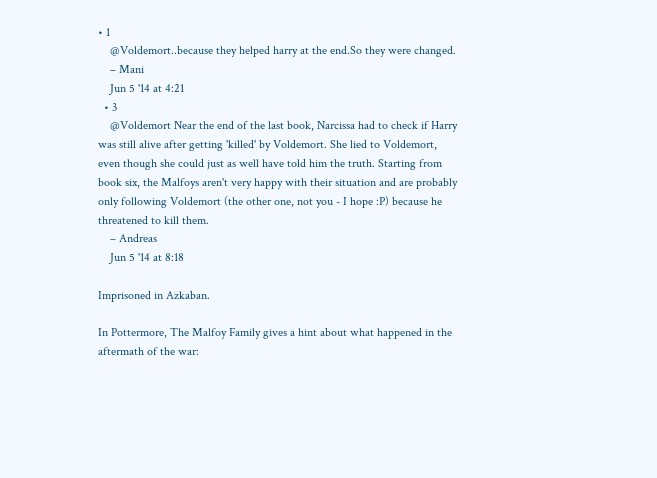• 1
    @Voldemort..because they helped harry at the end.So they were changed.
    – Mani
    Jun 5 '14 at 4:21
  • 3
    @Voldemort Near the end of the last book, Narcissa had to check if Harry was still alive after getting 'killed' by Voldemort. She lied to Voldemort, even though she could just as well have told him the truth. Starting from book six, the Malfoys aren't very happy with their situation and are probably only following Voldemort (the other one, not you - I hope :P) because he threatened to kill them.
    – Andreas
    Jun 5 '14 at 8:18

Imprisoned in Azkaban.

In Pottermore, The Malfoy Family gives a hint about what happened in the aftermath of the war: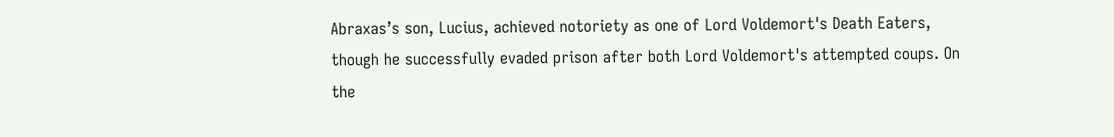Abraxas’s son, Lucius, achieved notoriety as one of Lord Voldemort's Death Eaters, though he successfully evaded prison after both Lord Voldemort's attempted coups. On the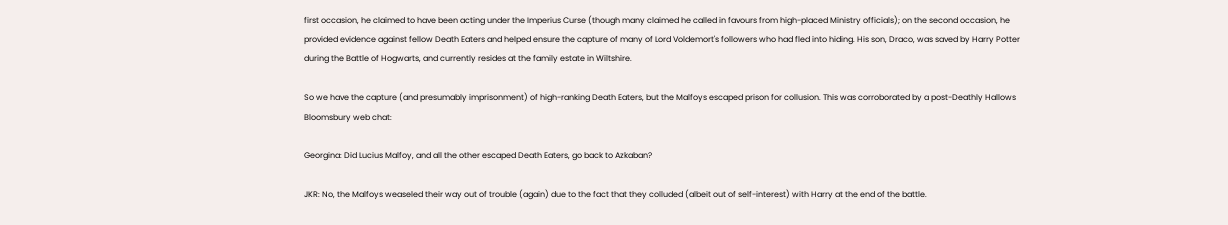first occasion, he claimed to have been acting under the Imperius Curse (though many claimed he called in favours from high-placed Ministry officials); on the second occasion, he provided evidence against fellow Death Eaters and helped ensure the capture of many of Lord Voldemort's followers who had fled into hiding. His son, Draco, was saved by Harry Potter during the Battle of Hogwarts, and currently resides at the family estate in Wiltshire.

So we have the capture (and presumably imprisonment) of high-ranking Death Eaters, but the Malfoys escaped prison for collusion. This was corroborated by a post-Deathly Hallows Bloomsbury web chat:

Georgina: Did Lucius Malfoy, and all the other escaped Death Eaters, go back to Azkaban?

JKR: No, the Malfoys weaseled their way out of trouble (again) due to the fact that they colluded (albeit out of self-interest) with Harry at the end of the battle.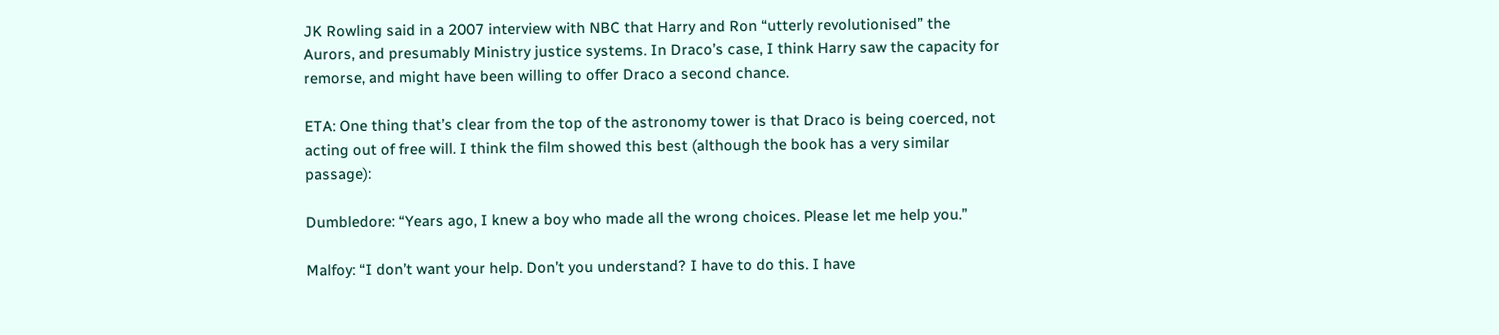JK Rowling said in a 2007 interview with NBC that Harry and Ron “utterly revolutionised” the Aurors, and presumably Ministry justice systems. In Draco’s case, I think Harry saw the capacity for remorse, and might have been willing to offer Draco a second chance.

ETA: One thing that’s clear from the top of the astronomy tower is that Draco is being coerced, not acting out of free will. I think the film showed this best (although the book has a very similar passage):

Dumbledore: “Years ago, I knew a boy who made all the wrong choices. Please let me help you.”

Malfoy: “I don’t want your help. Don’t you understand? I have to do this. I have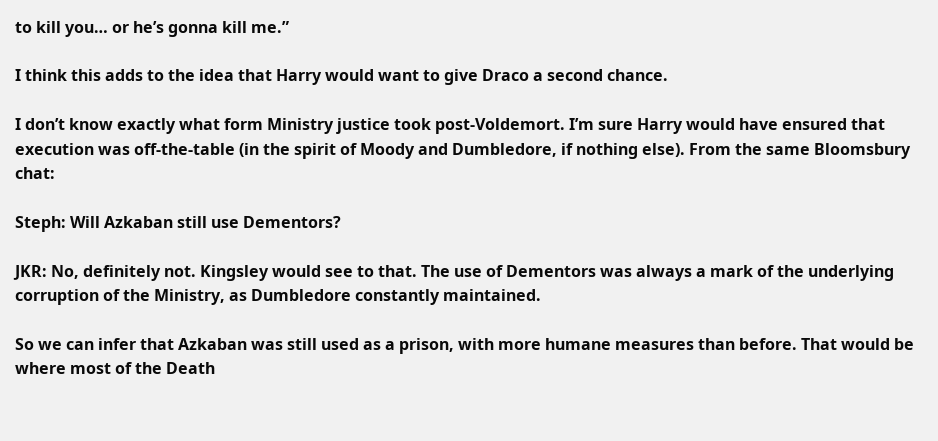to kill you… or he’s gonna kill me.”

I think this adds to the idea that Harry would want to give Draco a second chance.

I don’t know exactly what form Ministry justice took post-Voldemort. I’m sure Harry would have ensured that execution was off-the-table (in the spirit of Moody and Dumbledore, if nothing else). From the same Bloomsbury chat:

Steph: Will Azkaban still use Dementors?

JKR: No, definitely not. Kingsley would see to that. The use of Dementors was always a mark of the underlying corruption of the Ministry, as Dumbledore constantly maintained.

So we can infer that Azkaban was still used as a prison, with more humane measures than before. That would be where most of the Death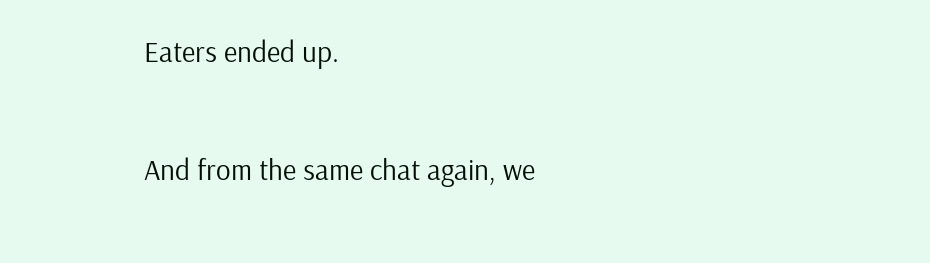Eaters ended up.

And from the same chat again, we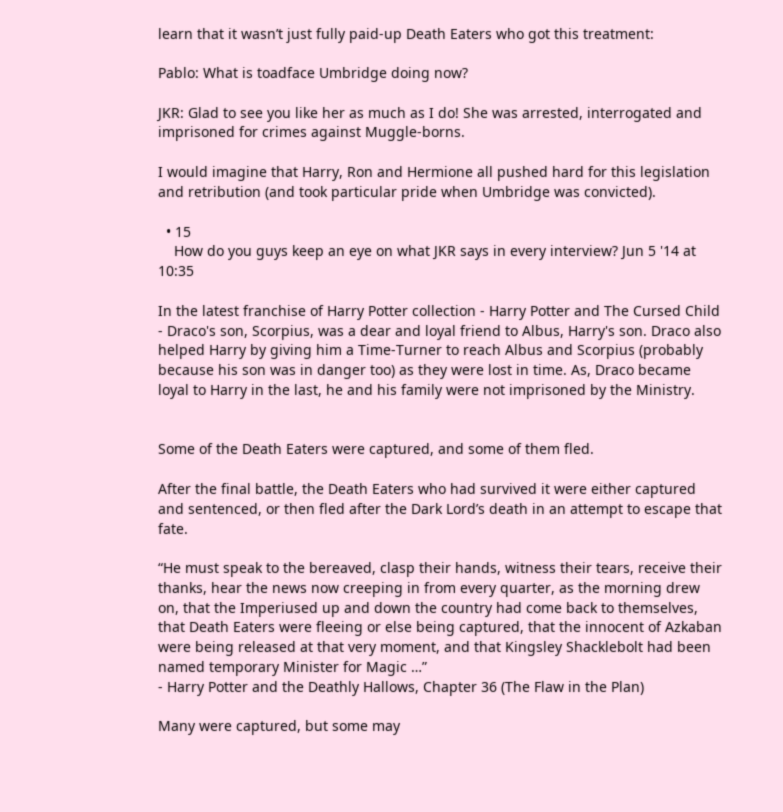learn that it wasn’t just fully paid-up Death Eaters who got this treatment:

Pablo: What is toadface Umbridge doing now?

JKR: Glad to see you like her as much as I do! She was arrested, interrogated and imprisoned for crimes against Muggle-borns.

I would imagine that Harry, Ron and Hermione all pushed hard for this legislation and retribution (and took particular pride when Umbridge was convicted).

  • 15
    How do you guys keep an eye on what JKR says in every interview? Jun 5 '14 at 10:35

In the latest franchise of Harry Potter collection - Harry Potter and The Cursed Child - Draco's son, Scorpius, was a dear and loyal friend to Albus, Harry's son. Draco also helped Harry by giving him a Time-Turner to reach Albus and Scorpius (probably because his son was in danger too) as they were lost in time. As, Draco became loyal to Harry in the last, he and his family were not imprisoned by the Ministry.


Some of the Death Eaters were captured, and some of them fled.

After the final battle, the Death Eaters who had survived it were either captured and sentenced, or then fled after the Dark Lord’s death in an attempt to escape that fate.

“He must speak to the bereaved, clasp their hands, witness their tears, receive their thanks, hear the news now creeping in from every quarter, as the morning drew on, that the Imperiused up and down the country had come back to themselves, that Death Eaters were fleeing or else being captured, that the innocent of Azkaban were being released at that very moment, and that Kingsley Shacklebolt had been named temporary Minister for Magic …”
- Harry Potter and the Deathly Hallows, Chapter 36 (The Flaw in the Plan)

Many were captured, but some may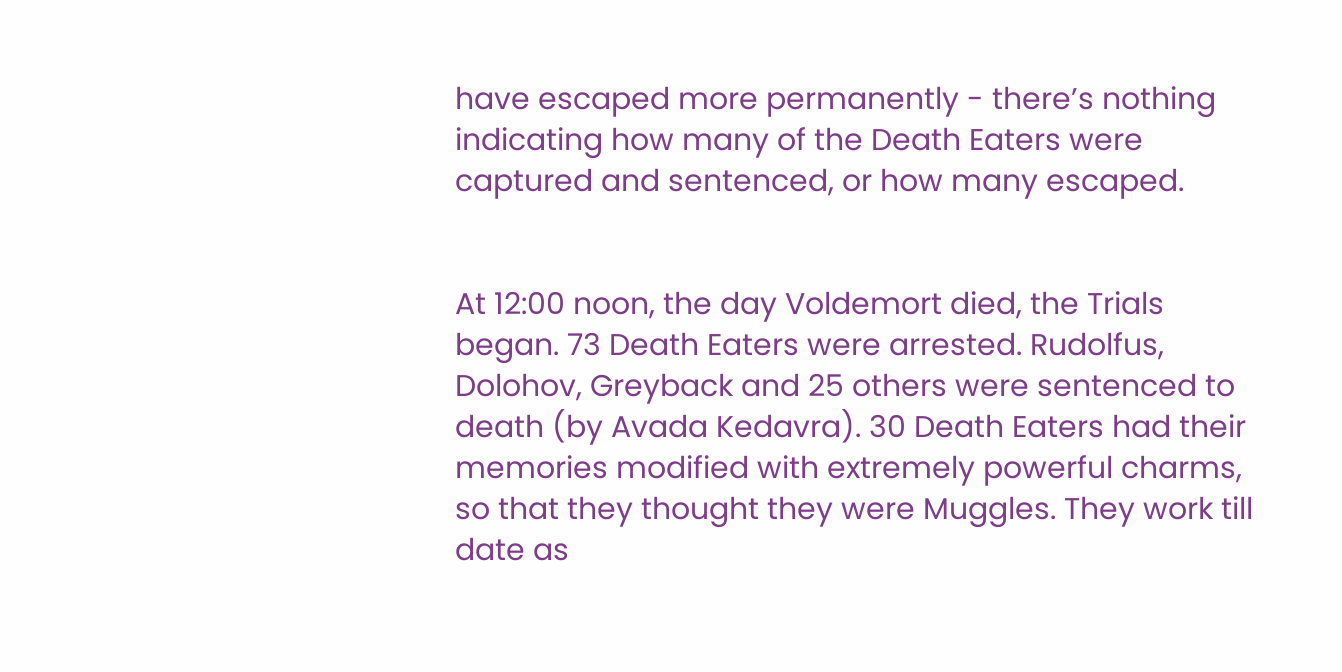have escaped more permanently - there’s nothing indicating how many of the Death Eaters were captured and sentenced, or how many escaped.


At 12:00 noon, the day Voldemort died, the Trials began. 73 Death Eaters were arrested. Rudolfus, Dolohov, Greyback and 25 others were sentenced to death (by Avada Kedavra). 30 Death Eaters had their memories modified with extremely powerful charms, so that they thought they were Muggles. They work till date as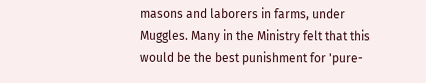masons and laborers in farms, under Muggles. Many in the Ministry felt that this would be the best punishment for 'pure-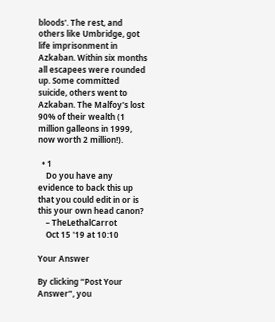bloods'. The rest, and others like Umbridge, got life imprisonment in Azkaban. Within six months all escapees were rounded up. Some committed suicide, others went to Azkaban. The Malfoy's lost 90% of their wealth (1 million galleons in 1999, now worth 2 million!).

  • 1
    Do you have any evidence to back this up that you could edit in or is this your own head canon?
    – TheLethalCarrot
    Oct 15 '19 at 10:10

Your Answer

By clicking “Post Your Answer”, you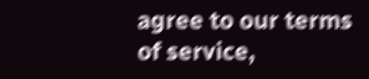agree to our terms of service,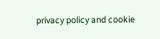privacy policy and cookie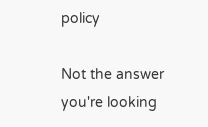policy

Not the answer you're looking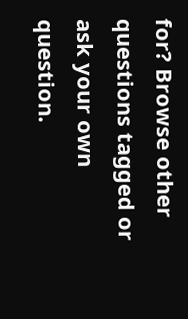for? Browse other questions tagged or ask your own question.